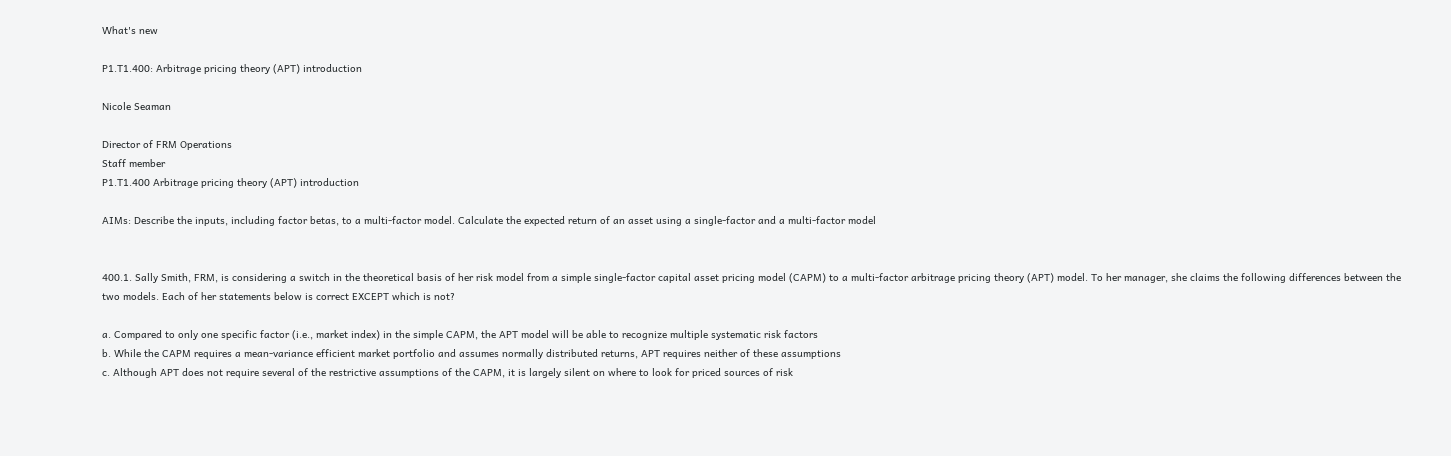What's new

P1.T1.400: Arbitrage pricing theory (APT) introduction

Nicole Seaman

Director of FRM Operations
Staff member
P1.T1.400 Arbitrage pricing theory (APT) introduction

AIMs: Describe the inputs, including factor betas, to a multi-factor model. Calculate the expected return of an asset using a single-factor and a multi-factor model


400.1. Sally Smith, FRM, is considering a switch in the theoretical basis of her risk model from a simple single-factor capital asset pricing model (CAPM) to a multi-factor arbitrage pricing theory (APT) model. To her manager, she claims the following differences between the two models. Each of her statements below is correct EXCEPT which is not?

a. Compared to only one specific factor (i.e., market index) in the simple CAPM, the APT model will be able to recognize multiple systematic risk factors
b. While the CAPM requires a mean-variance efficient market portfolio and assumes normally distributed returns, APT requires neither of these assumptions
c. Although APT does not require several of the restrictive assumptions of the CAPM, it is largely silent on where to look for priced sources of risk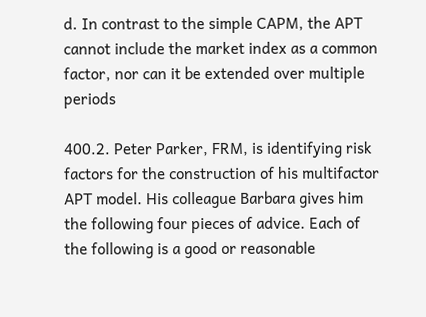d. In contrast to the simple CAPM, the APT cannot include the market index as a common factor, nor can it be extended over multiple periods

400.2. Peter Parker, FRM, is identifying risk factors for the construction of his multifactor APT model. His colleague Barbara gives him the following four pieces of advice. Each of the following is a good or reasonable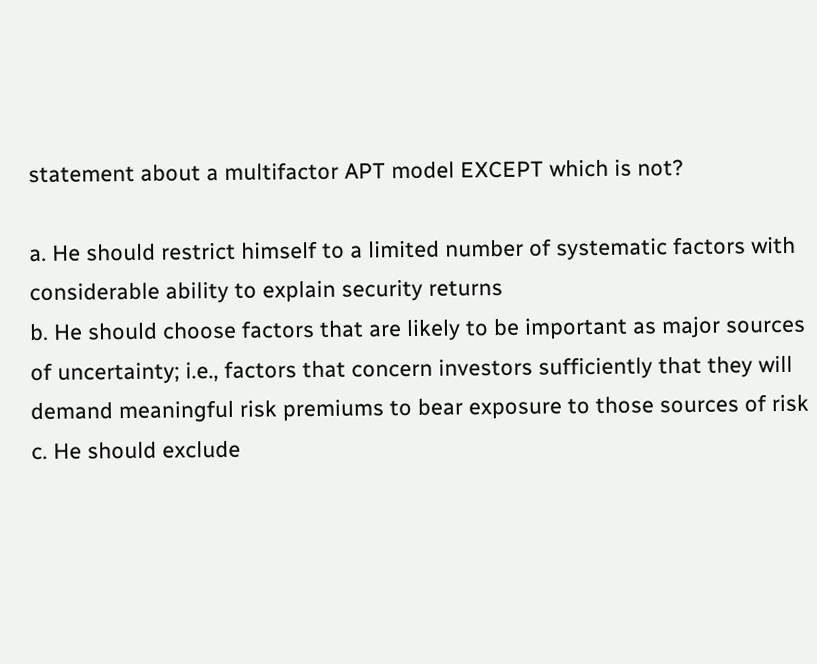statement about a multifactor APT model EXCEPT which is not?

a. He should restrict himself to a limited number of systematic factors with considerable ability to explain security returns
b. He should choose factors that are likely to be important as major sources of uncertainty; i.e., factors that concern investors sufficiently that they will demand meaningful risk premiums to bear exposure to those sources of risk
c. He should exclude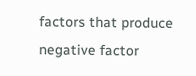factors that produce negative factor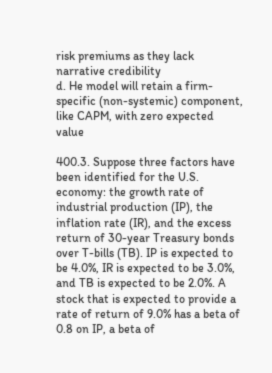risk premiums as they lack narrative credibility
d. He model will retain a firm-specific (non-systemic) component, like CAPM, with zero expected value

400.3. Suppose three factors have been identified for the U.S. economy: the growth rate of industrial production (IP), the inflation rate (IR), and the excess return of 30-year Treasury bonds over T-bills (TB). IP is expected to be 4.0%, IR is expected to be 3.0%, and TB is expected to be 2.0%. A stock that is expected to provide a rate of return of 9.0% has a beta of 0.8 on IP, a beta of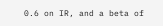0.6 on IR, and a beta of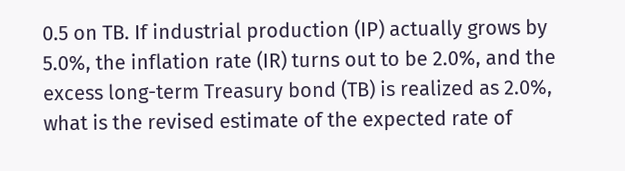0.5 on TB. If industrial production (IP) actually grows by 5.0%, the inflation rate (IR) turns out to be 2.0%, and the excess long-term Treasury bond (TB) is realized as 2.0%, what is the revised estimate of the expected rate of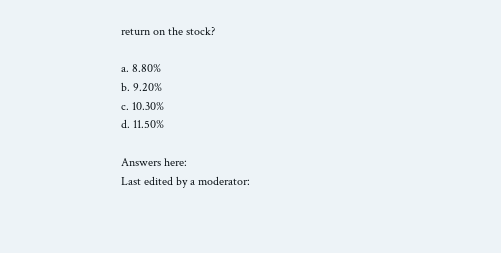return on the stock?

a. 8.80%
b. 9.20%
c. 10.30%
d. 11.50%

Answers here:
Last edited by a moderator: